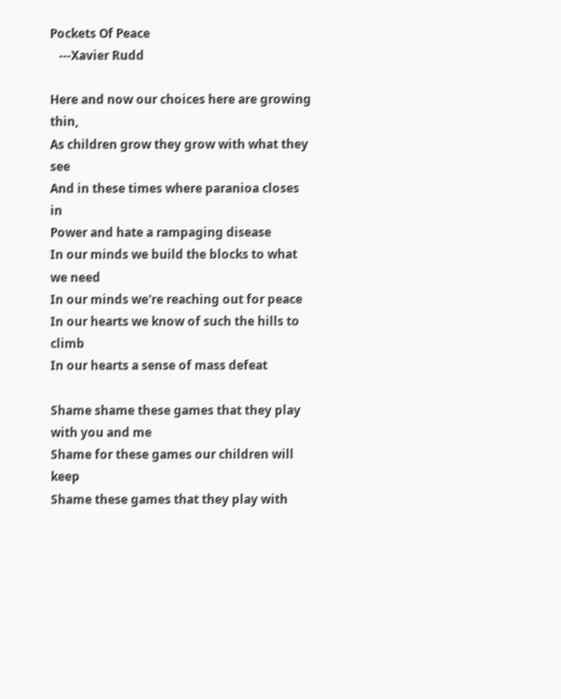Pockets Of Peace
   ---Xavier Rudd

Here and now our choices here are growing thin,
As children grow they grow with what they see
And in these times where paranioa closes in
Power and hate a rampaging disease
In our minds we build the blocks to what we need
In our minds we're reaching out for peace
In our hearts we know of such the hills to climb
In our hearts a sense of mass defeat

Shame shame these games that they play with you and me
Shame for these games our children will keep
Shame these games that they play with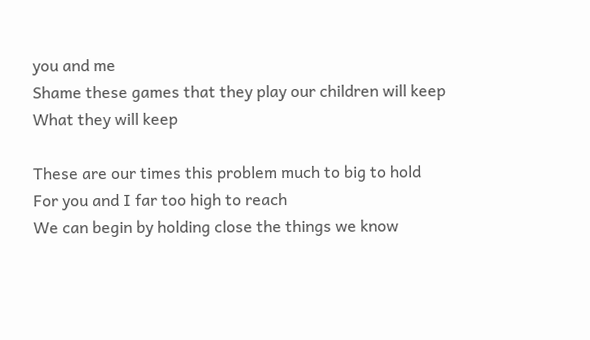you and me
Shame these games that they play our children will keep
What they will keep

These are our times this problem much to big to hold
For you and I far too high to reach
We can begin by holding close the things we know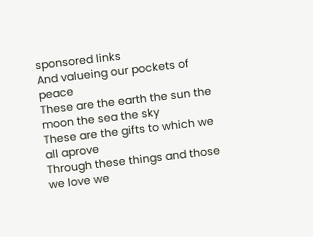sponsored links
And valueing our pockets of peace
These are the earth the sun the moon the sea the sky
These are the gifts to which we all aprove
Through these things and those we love we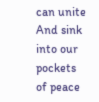can unite
And sink into our pockets of peace